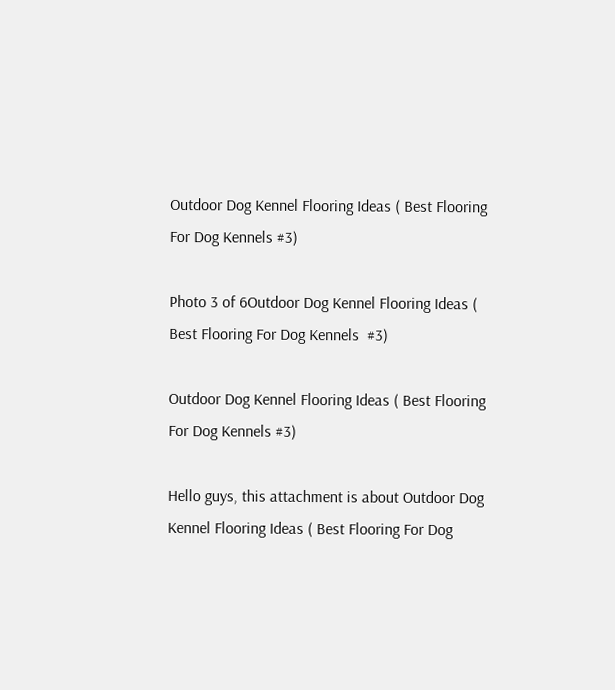Outdoor Dog Kennel Flooring Ideas ( Best Flooring For Dog Kennels #3)

Photo 3 of 6Outdoor Dog Kennel Flooring Ideas ( Best Flooring For Dog Kennels  #3)

Outdoor Dog Kennel Flooring Ideas ( Best Flooring For Dog Kennels #3)

Hello guys, this attachment is about Outdoor Dog Kennel Flooring Ideas ( Best Flooring For Dog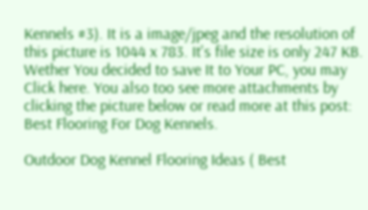Kennels #3). It is a image/jpeg and the resolution of this picture is 1044 x 783. It's file size is only 247 KB. Wether You decided to save It to Your PC, you may Click here. You also too see more attachments by clicking the picture below or read more at this post: Best Flooring For Dog Kennels.

Outdoor Dog Kennel Flooring Ideas ( Best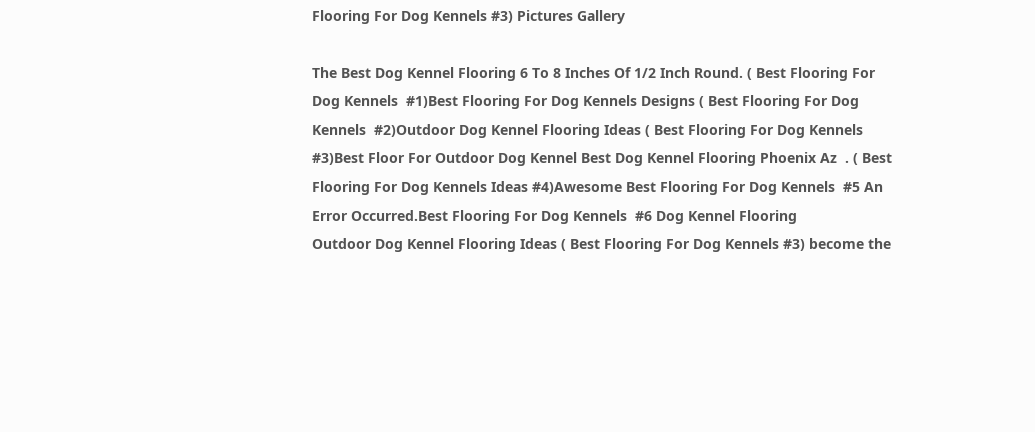Flooring For Dog Kennels #3) Pictures Gallery

The Best Dog Kennel Flooring 6 To 8 Inches Of 1/2 Inch Round. ( Best Flooring For Dog Kennels  #1)Best Flooring For Dog Kennels Designs ( Best Flooring For Dog Kennels  #2)Outdoor Dog Kennel Flooring Ideas ( Best Flooring For Dog Kennels  #3)Best Floor For Outdoor Dog Kennel Best Dog Kennel Flooring Phoenix Az  . ( Best Flooring For Dog Kennels Ideas #4)Awesome Best Flooring For Dog Kennels  #5 An Error Occurred.Best Flooring For Dog Kennels  #6 Dog Kennel Flooring
Outdoor Dog Kennel Flooring Ideas ( Best Flooring For Dog Kennels #3) become the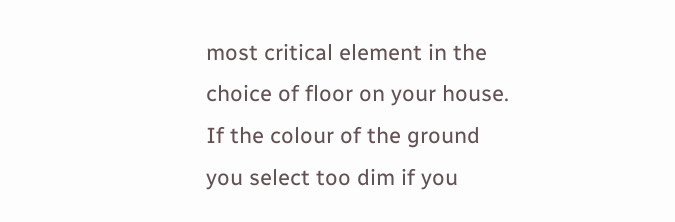most critical element in the choice of floor on your house. If the colour of the ground you select too dim if you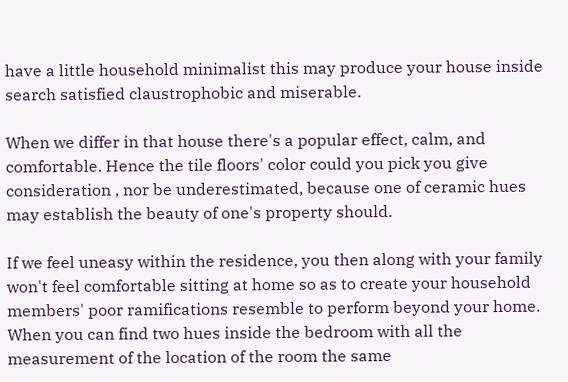have a little household minimalist this may produce your house inside search satisfied claustrophobic and miserable.

When we differ in that house there's a popular effect, calm, and comfortable. Hence the tile floors' color could you pick you give consideration , nor be underestimated, because one of ceramic hues may establish the beauty of one's property should.

If we feel uneasy within the residence, you then along with your family won't feel comfortable sitting at home so as to create your household members' poor ramifications resemble to perform beyond your home. When you can find two hues inside the bedroom with all the measurement of the location of the room the same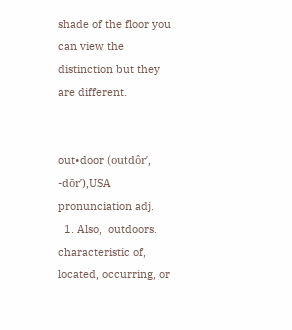shade of the floor you can view the distinction but they are different.


out•door (outdôr′, -dōr′),USA pronunciation adj.
  1. Also,  outdoors. characteristic of, located, occurring, or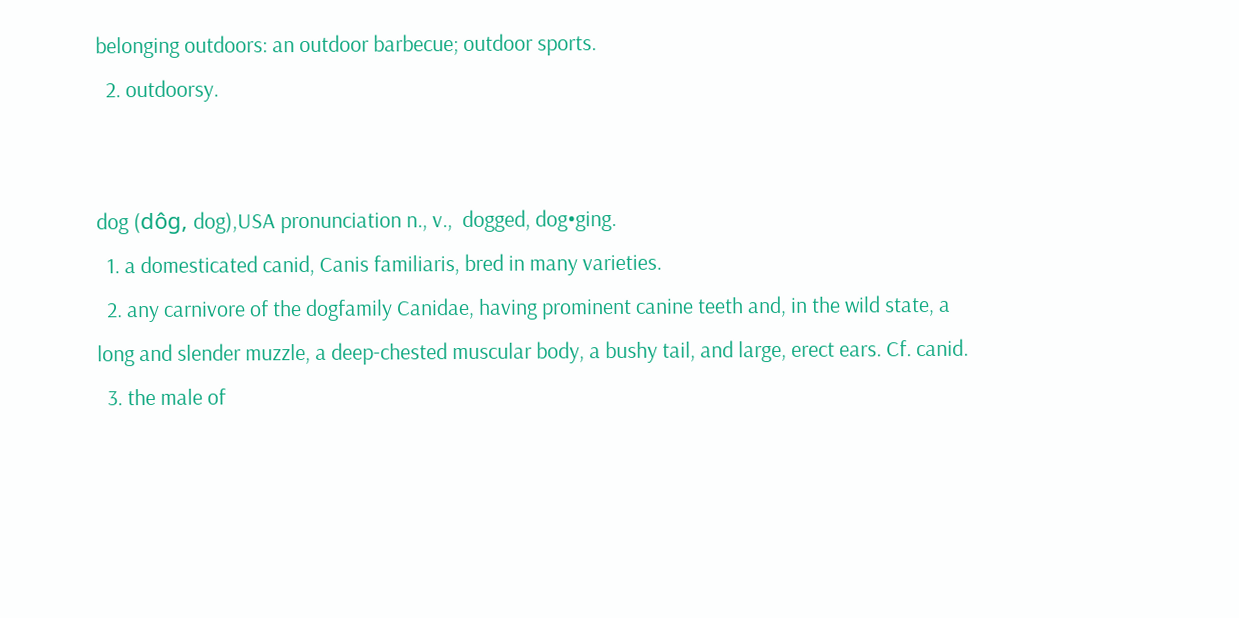belonging outdoors: an outdoor barbecue; outdoor sports.
  2. outdoorsy.


dog (dôg, dog),USA pronunciation n., v.,  dogged, dog•ging.
  1. a domesticated canid, Canis familiaris, bred in many varieties.
  2. any carnivore of the dogfamily Canidae, having prominent canine teeth and, in the wild state, a long and slender muzzle, a deep-chested muscular body, a bushy tail, and large, erect ears. Cf. canid.
  3. the male of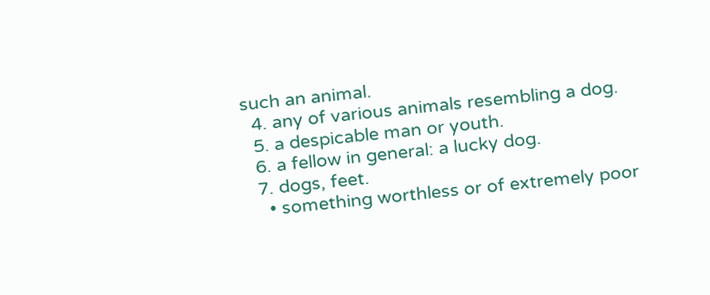such an animal.
  4. any of various animals resembling a dog.
  5. a despicable man or youth.
  6. a fellow in general: a lucky dog.
  7. dogs, feet.
    • something worthless or of extremely poor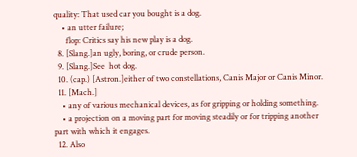quality: That used car you bought is a dog.
    • an utter failure;
      flop: Critics say his new play is a dog.
  8. [Slang.]an ugly, boring, or crude person.
  9. [Slang.]See  hot dog.
  10. (cap.) [Astron.]either of two constellations, Canis Major or Canis Minor.
  11. [Mach.]
    • any of various mechanical devices, as for gripping or holding something.
    • a projection on a moving part for moving steadily or for tripping another part with which it engages.
  12. Also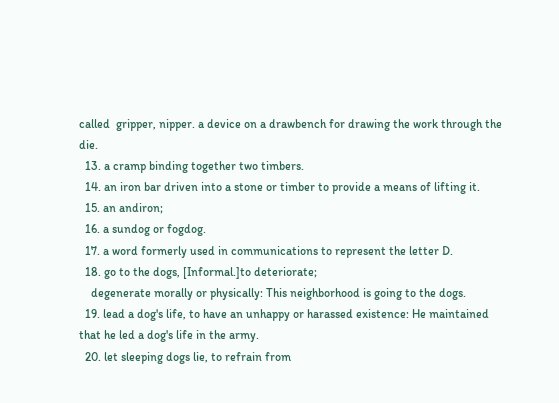called  gripper, nipper. a device on a drawbench for drawing the work through the die.
  13. a cramp binding together two timbers.
  14. an iron bar driven into a stone or timber to provide a means of lifting it.
  15. an andiron;
  16. a sundog or fogdog.
  17. a word formerly used in communications to represent the letter D.
  18. go to the dogs, [Informal.]to deteriorate;
    degenerate morally or physically: This neighborhood is going to the dogs.
  19. lead a dog's life, to have an unhappy or harassed existence: He maintained that he led a dog's life in the army.
  20. let sleeping dogs lie, to refrain from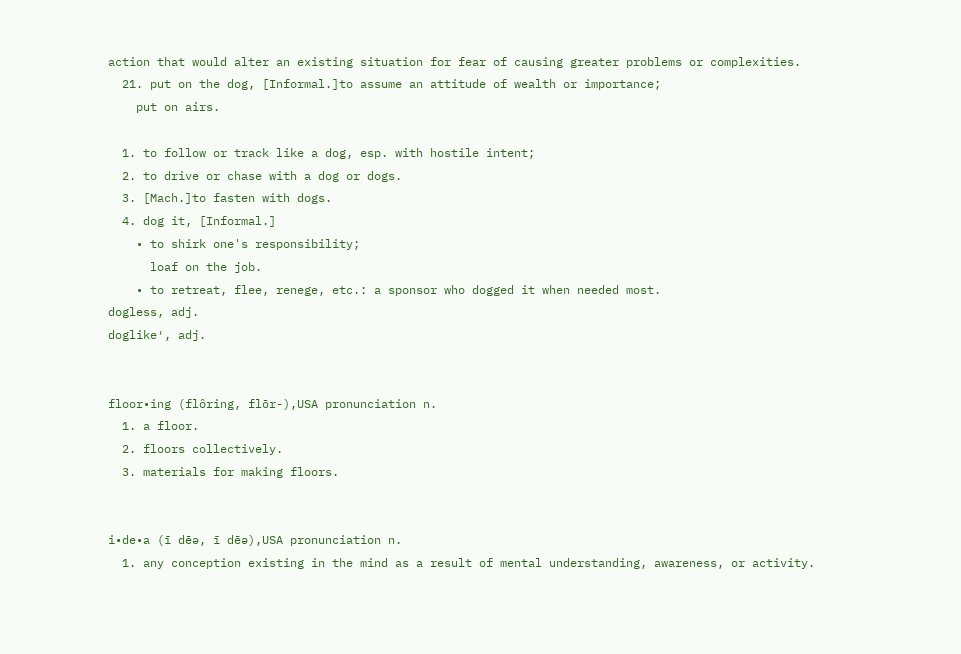action that would alter an existing situation for fear of causing greater problems or complexities.
  21. put on the dog, [Informal.]to assume an attitude of wealth or importance;
    put on airs.

  1. to follow or track like a dog, esp. with hostile intent;
  2. to drive or chase with a dog or dogs.
  3. [Mach.]to fasten with dogs.
  4. dog it, [Informal.]
    • to shirk one's responsibility;
      loaf on the job.
    • to retreat, flee, renege, etc.: a sponsor who dogged it when needed most.
dogless, adj.
doglike′, adj.


floor•ing (flôring, flōr-),USA pronunciation n.
  1. a floor.
  2. floors collectively.
  3. materials for making floors.


i•de•a (ī dēə, ī dēə),USA pronunciation n.
  1. any conception existing in the mind as a result of mental understanding, awareness, or activity.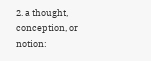2. a thought, conception, or notion: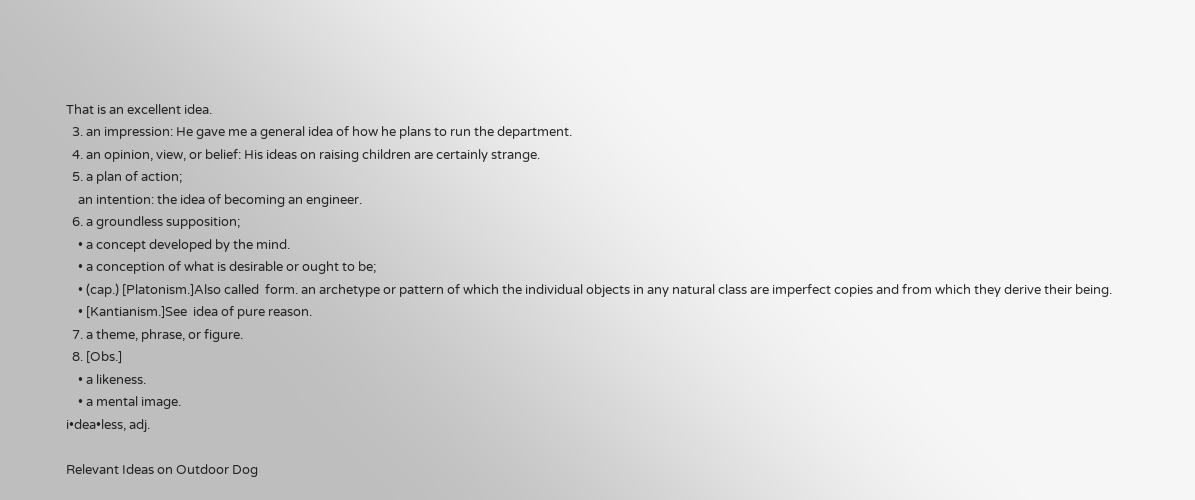That is an excellent idea.
  3. an impression: He gave me a general idea of how he plans to run the department.
  4. an opinion, view, or belief: His ideas on raising children are certainly strange.
  5. a plan of action;
    an intention: the idea of becoming an engineer.
  6. a groundless supposition;
    • a concept developed by the mind.
    • a conception of what is desirable or ought to be;
    • (cap.) [Platonism.]Also called  form. an archetype or pattern of which the individual objects in any natural class are imperfect copies and from which they derive their being.
    • [Kantianism.]See  idea of pure reason.
  7. a theme, phrase, or figure.
  8. [Obs.]
    • a likeness.
    • a mental image.
i•dea•less, adj.

Relevant Ideas on Outdoor Dog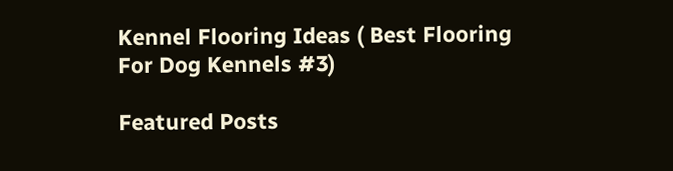Kennel Flooring Ideas ( Best Flooring For Dog Kennels #3)

Featured Posts